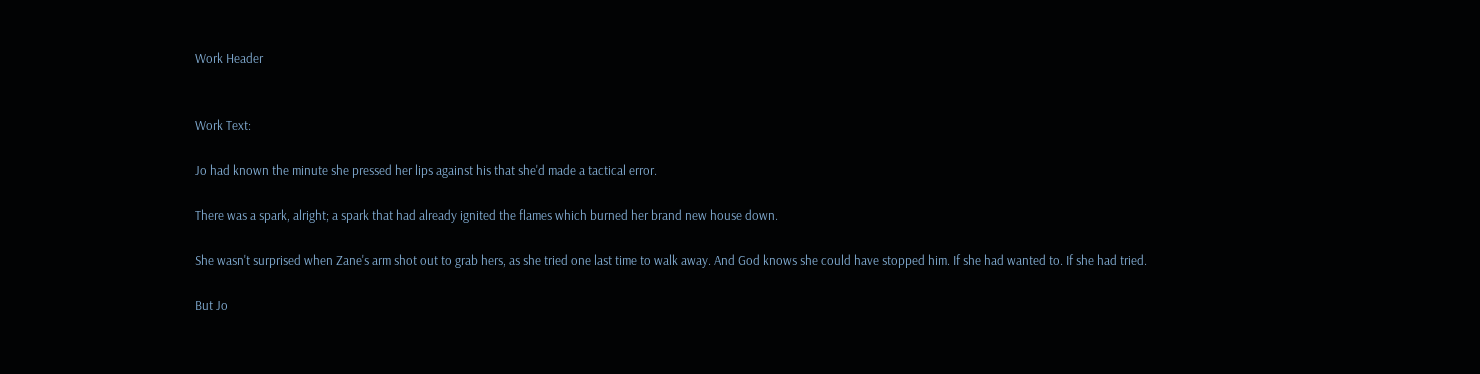Work Header


Work Text:

Jo had known the minute she pressed her lips against his that she'd made a tactical error.

There was a spark, alright; a spark that had already ignited the flames which burned her brand new house down.

She wasn't surprised when Zane's arm shot out to grab hers, as she tried one last time to walk away. And God knows she could have stopped him. If she had wanted to. If she had tried.

But Jo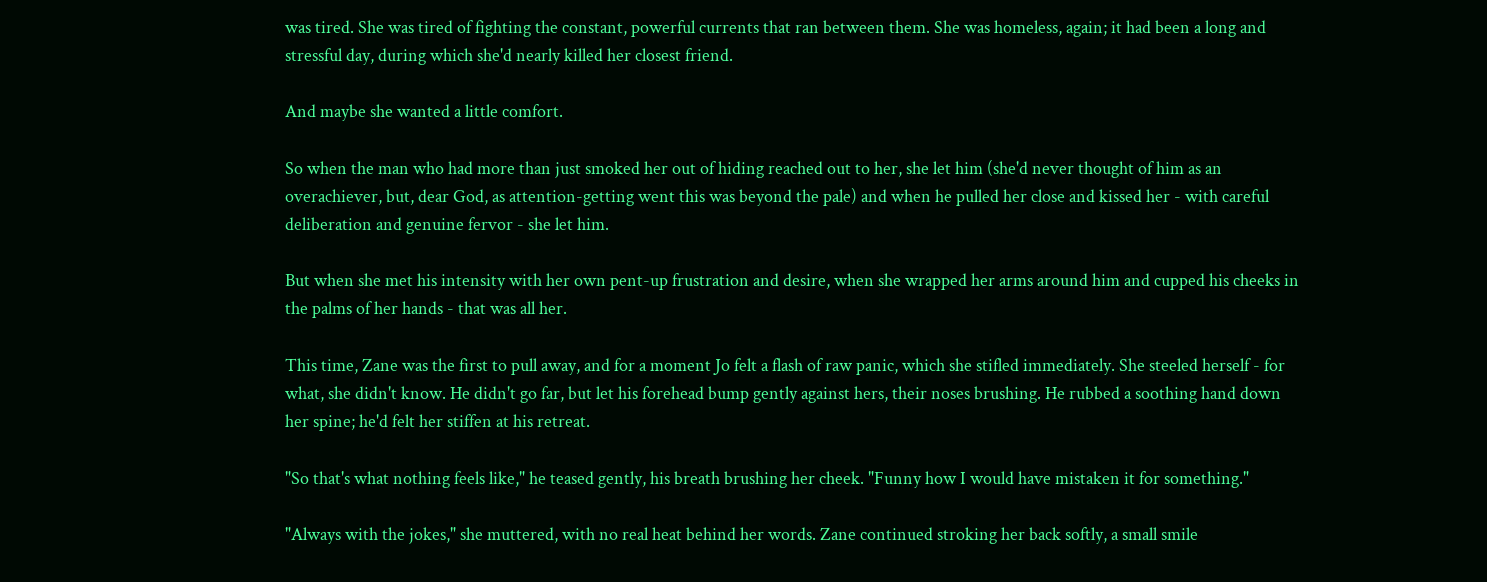was tired. She was tired of fighting the constant, powerful currents that ran between them. She was homeless, again; it had been a long and stressful day, during which she'd nearly killed her closest friend.

And maybe she wanted a little comfort.

So when the man who had more than just smoked her out of hiding reached out to her, she let him (she'd never thought of him as an overachiever, but, dear God, as attention-getting went this was beyond the pale) and when he pulled her close and kissed her - with careful deliberation and genuine fervor - she let him.

But when she met his intensity with her own pent-up frustration and desire, when she wrapped her arms around him and cupped his cheeks in the palms of her hands - that was all her.

This time, Zane was the first to pull away, and for a moment Jo felt a flash of raw panic, which she stifled immediately. She steeled herself - for what, she didn't know. He didn't go far, but let his forehead bump gently against hers, their noses brushing. He rubbed a soothing hand down her spine; he'd felt her stiffen at his retreat.

"So that's what nothing feels like," he teased gently, his breath brushing her cheek. "Funny how I would have mistaken it for something."

"Always with the jokes," she muttered, with no real heat behind her words. Zane continued stroking her back softly, a small smile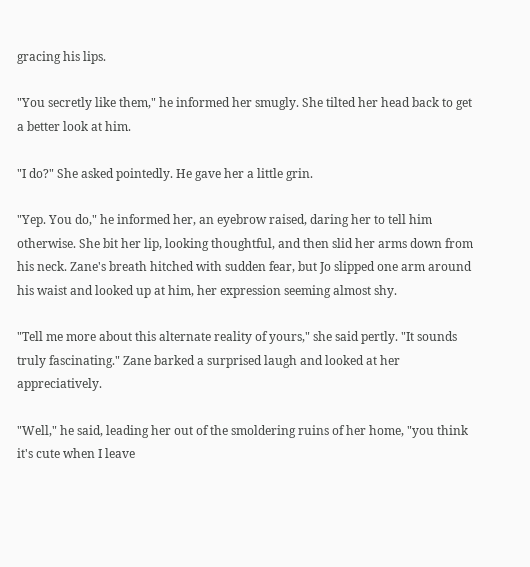gracing his lips.

"You secretly like them," he informed her smugly. She tilted her head back to get a better look at him.

"I do?" She asked pointedly. He gave her a little grin.

"Yep. You do," he informed her, an eyebrow raised, daring her to tell him otherwise. She bit her lip, looking thoughtful, and then slid her arms down from his neck. Zane's breath hitched with sudden fear, but Jo slipped one arm around his waist and looked up at him, her expression seeming almost shy.

"Tell me more about this alternate reality of yours," she said pertly. "It sounds truly fascinating." Zane barked a surprised laugh and looked at her appreciatively.

"Well," he said, leading her out of the smoldering ruins of her home, "you think it's cute when I leave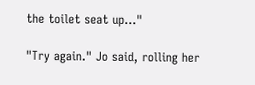the toilet seat up..."

"Try again." Jo said, rolling her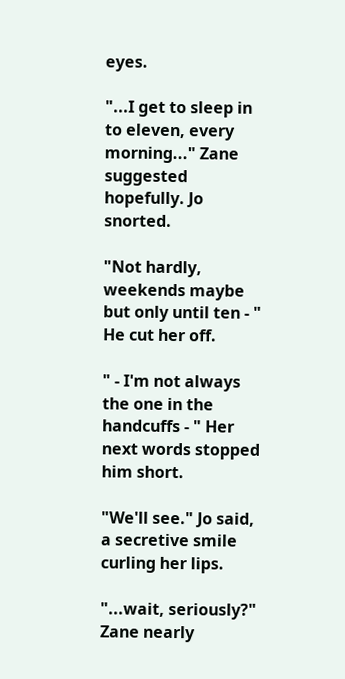eyes.

"...I get to sleep in to eleven, every morning..." Zane suggested hopefully. Jo snorted.

"Not hardly, weekends maybe but only until ten - " He cut her off.

" - I'm not always the one in the handcuffs - " Her next words stopped him short.

"We'll see." Jo said, a secretive smile curling her lips.

"...wait, seriously?" Zane nearly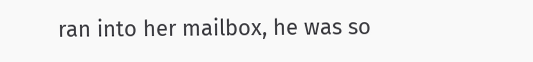ran into her mailbox, he was so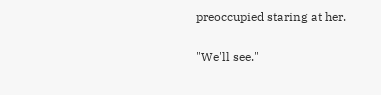preoccupied staring at her.

"We'll see."